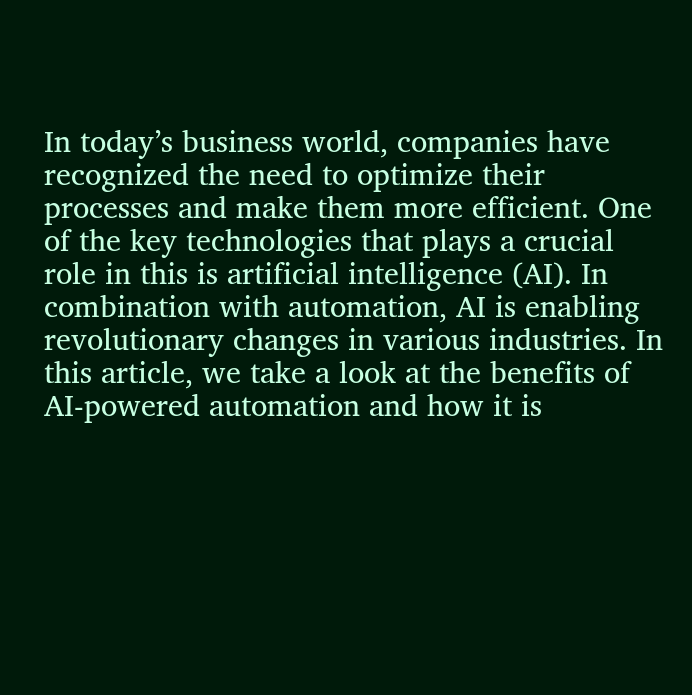In today’s business world, companies have recognized the need to optimize their processes and make them more efficient. One of the key technologies that plays a crucial role in this is artificial intelligence (AI). In combination with automation, AI is enabling revolutionary changes in various industries. In this article, we take a look at the benefits of AI-powered automation and how it is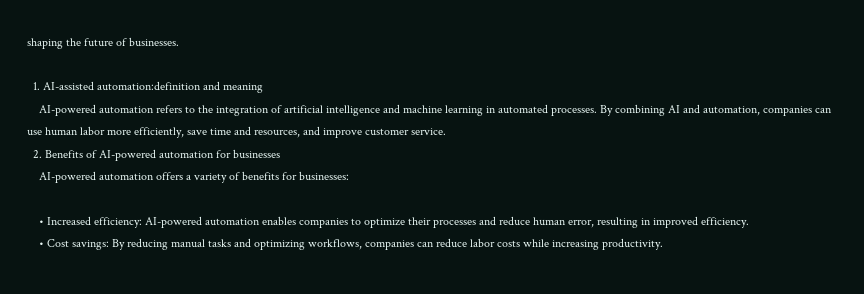shaping the future of businesses.

  1. AI-assisted automation:definition and meaning
    AI-powered automation refers to the integration of artificial intelligence and machine learning in automated processes. By combining AI and automation, companies can use human labor more efficiently, save time and resources, and improve customer service.
  2. Benefits of AI-powered automation for businesses
    AI-powered automation offers a variety of benefits for businesses:

    • Increased efficiency: AI-powered automation enables companies to optimize their processes and reduce human error, resulting in improved efficiency.
    • Cost savings: By reducing manual tasks and optimizing workflows, companies can reduce labor costs while increasing productivity.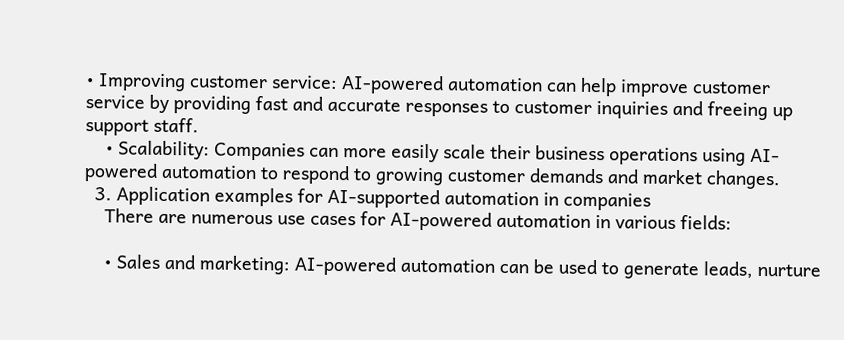• Improving customer service: AI-powered automation can help improve customer service by providing fast and accurate responses to customer inquiries and freeing up support staff.
    • Scalability: Companies can more easily scale their business operations using AI-powered automation to respond to growing customer demands and market changes.
  3. Application examples for AI-supported automation in companies
    There are numerous use cases for AI-powered automation in various fields:

    • Sales and marketing: AI-powered automation can be used to generate leads, nurture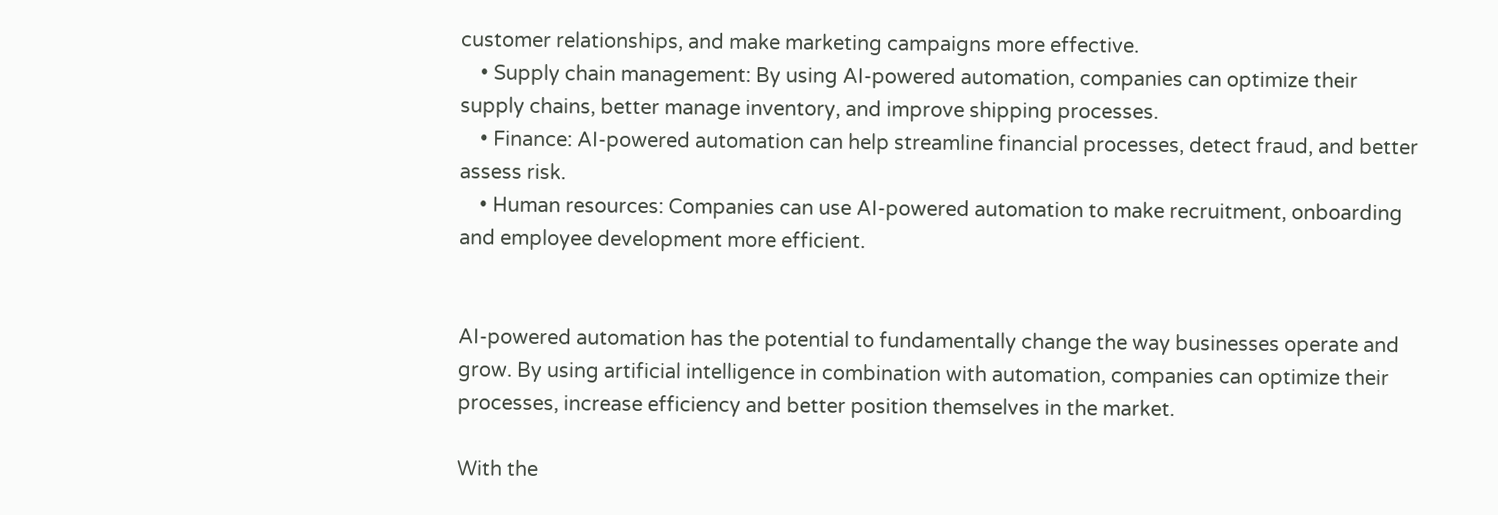customer relationships, and make marketing campaigns more effective.
    • Supply chain management: By using AI-powered automation, companies can optimize their supply chains, better manage inventory, and improve shipping processes.
    • Finance: AI-powered automation can help streamline financial processes, detect fraud, and better assess risk.
    • Human resources: Companies can use AI-powered automation to make recruitment, onboarding and employee development more efficient.


AI-powered automation has the potential to fundamentally change the way businesses operate and grow. By using artificial intelligence in combination with automation, companies can optimize their processes, increase efficiency and better position themselves in the market.

With the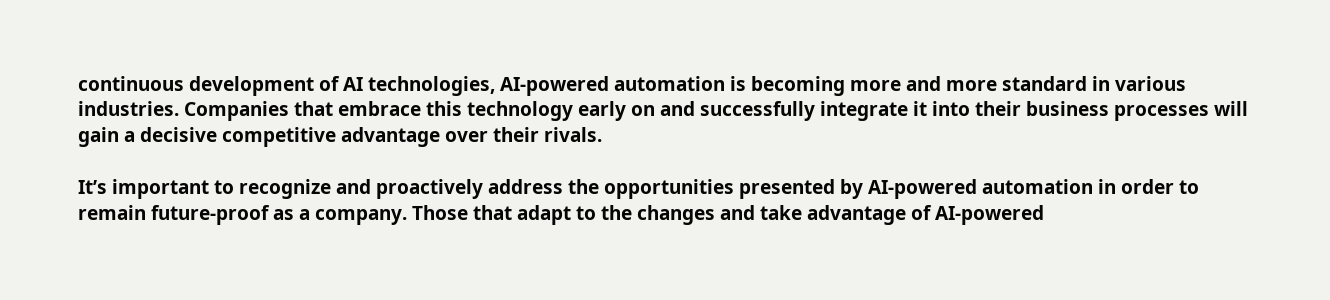continuous development of AI technologies, AI-powered automation is becoming more and more standard in various industries. Companies that embrace this technology early on and successfully integrate it into their business processes will gain a decisive competitive advantage over their rivals.

It’s important to recognize and proactively address the opportunities presented by AI-powered automation in order to remain future-proof as a company. Those that adapt to the changes and take advantage of AI-powered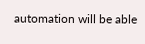automation will be able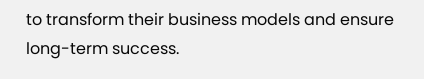to transform their business models and ensure long-term success.